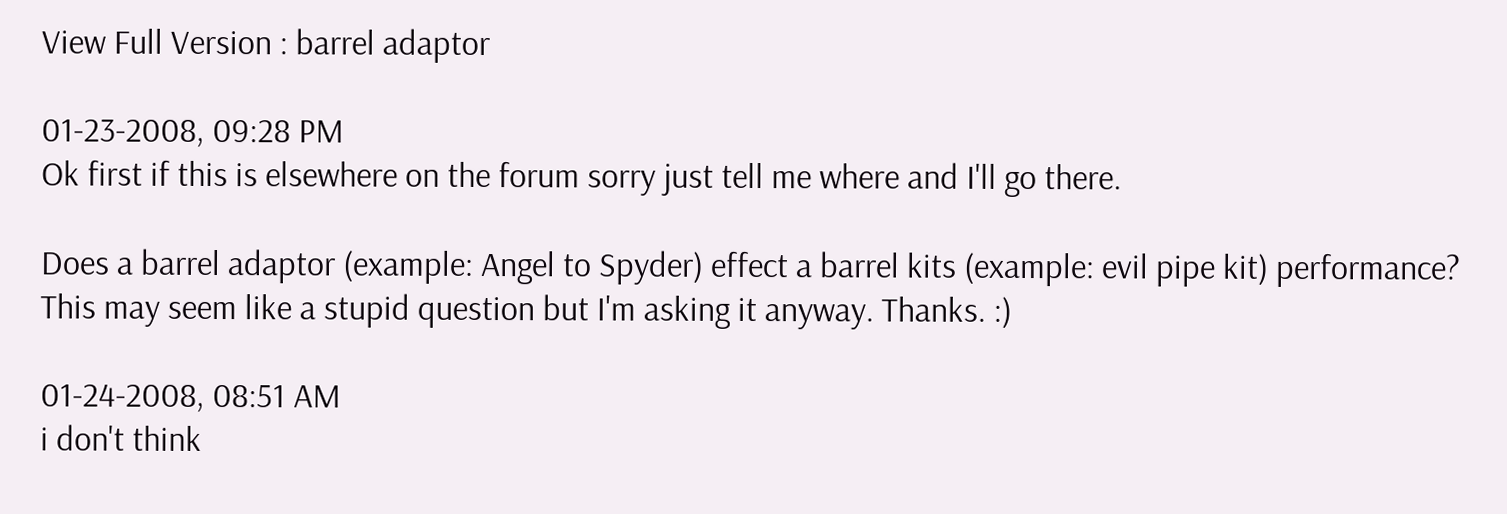View Full Version : barrel adaptor

01-23-2008, 09:28 PM
Ok first if this is elsewhere on the forum sorry just tell me where and I'll go there.

Does a barrel adaptor (example: Angel to Spyder) effect a barrel kits (example: evil pipe kit) performance? This may seem like a stupid question but I'm asking it anyway. Thanks. :)

01-24-2008, 08:51 AM
i don't think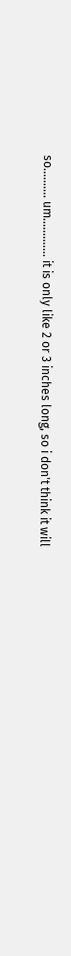so.......... um............. it is only like 2 or 3 inches long, so i don't think it will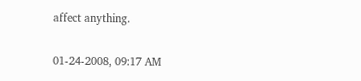affect anything.

01-24-2008, 09:17 AM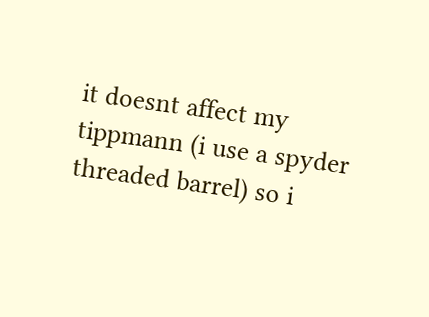it doesnt affect my tippmann (i use a spyder threaded barrel) so i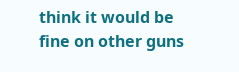think it would be fine on other guns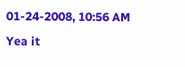01-24-2008, 10:56 AM
Yea it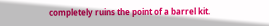completely ruins the point of a barrel kit.